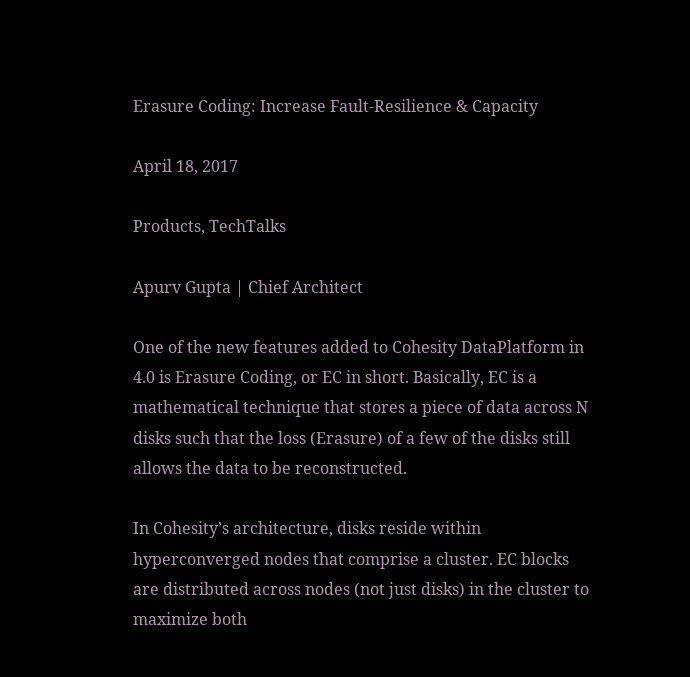Erasure Coding: Increase Fault-Resilience & Capacity

April 18, 2017

Products, TechTalks

Apurv Gupta | Chief Architect

One of the new features added to Cohesity DataPlatform in 4.0 is Erasure Coding, or EC in short. Basically, EC is a mathematical technique that stores a piece of data across N disks such that the loss (Erasure) of a few of the disks still allows the data to be reconstructed.

In Cohesity’s architecture, disks reside within hyperconverged nodes that comprise a cluster. EC blocks are distributed across nodes (not just disks) in the cluster to maximize both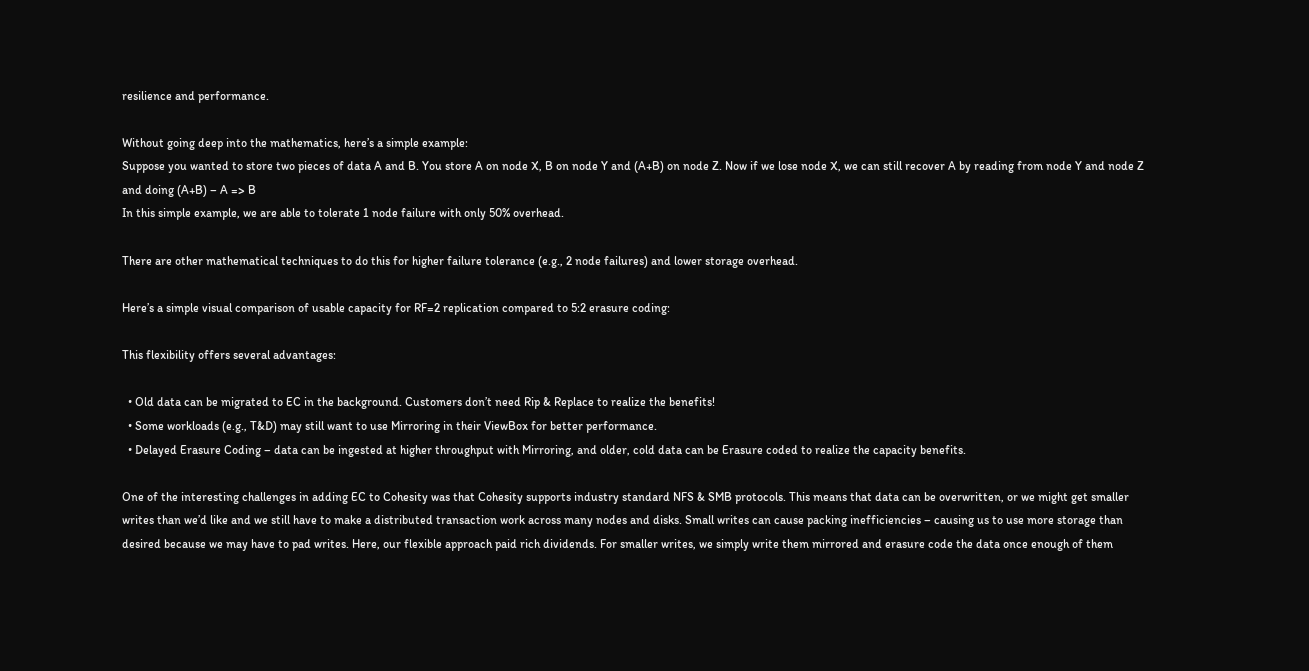resilience and performance.

Without going deep into the mathematics, here’s a simple example:
Suppose you wanted to store two pieces of data A and B. You store A on node X, B on node Y and (A+B) on node Z. Now if we lose node X, we can still recover A by reading from node Y and node Z and doing (A+B) – A => B
In this simple example, we are able to tolerate 1 node failure with only 50% overhead.

There are other mathematical techniques to do this for higher failure tolerance (e.g., 2 node failures) and lower storage overhead.

Here’s a simple visual comparison of usable capacity for RF=2 replication compared to 5:2 erasure coding:

This flexibility offers several advantages:

  • Old data can be migrated to EC in the background. Customers don’t need Rip & Replace to realize the benefits!
  • Some workloads (e.g., T&D) may still want to use Mirroring in their ViewBox for better performance.
  • Delayed Erasure Coding – data can be ingested at higher throughput with Mirroring, and older, cold data can be Erasure coded to realize the capacity benefits.

One of the interesting challenges in adding EC to Cohesity was that Cohesity supports industry standard NFS & SMB protocols. This means that data can be overwritten, or we might get smaller writes than we’d like and we still have to make a distributed transaction work across many nodes and disks. Small writes can cause packing inefficiencies – causing us to use more storage than desired because we may have to pad writes. Here, our flexible approach paid rich dividends. For smaller writes, we simply write them mirrored and erasure code the data once enough of them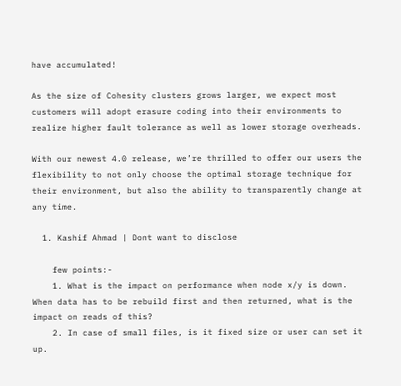have accumulated!

As the size of Cohesity clusters grows larger, we expect most customers will adopt erasure coding into their environments to realize higher fault tolerance as well as lower storage overheads.

With our newest 4.0 release, we’re thrilled to offer our users the flexibility to not only choose the optimal storage technique for their environment, but also the ability to transparently change at any time.

  1. Kashif Ahmad | Dont want to disclose

    few points:-
    1. What is the impact on performance when node x/y is down. When data has to be rebuild first and then returned, what is the impact on reads of this?
    2. In case of small files, is it fixed size or user can set it up.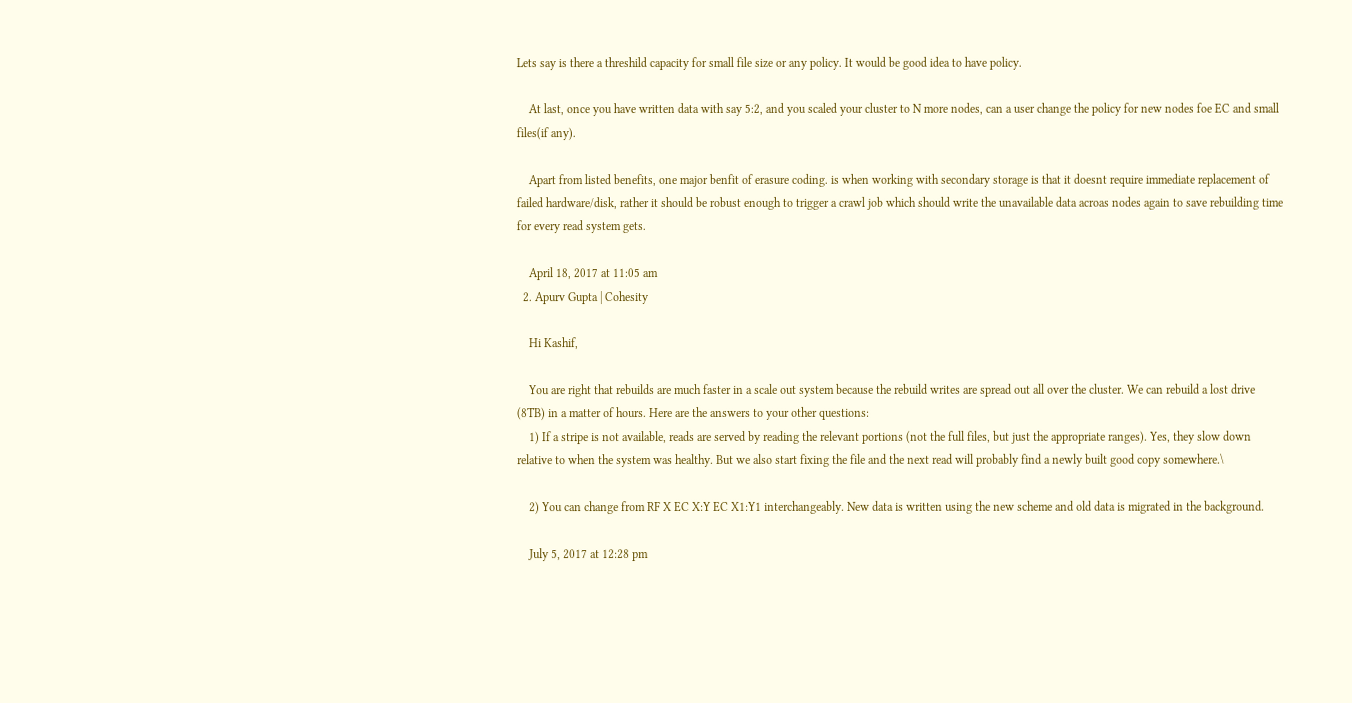Lets say is there a threshild capacity for small file size or any policy. It would be good idea to have policy.

    At last, once you have written data with say 5:2, and you scaled your cluster to N more nodes, can a user change the policy for new nodes foe EC and small files(if any).

    Apart from listed benefits, one major benfit of erasure coding. is when working with secondary storage is that it doesnt require immediate replacement of failed hardware/disk, rather it should be robust enough to trigger a crawl job which should write the unavailable data acroas nodes again to save rebuilding time for every read system gets.

    April 18, 2017 at 11:05 am
  2. Apurv Gupta | Cohesity

    Hi Kashif,

    You are right that rebuilds are much faster in a scale out system because the rebuild writes are spread out all over the cluster. We can rebuild a lost drive (8TB) in a matter of hours. Here are the answers to your other questions:
    1) If a stripe is not available, reads are served by reading the relevant portions (not the full files, but just the appropriate ranges). Yes, they slow down relative to when the system was healthy. But we also start fixing the file and the next read will probably find a newly built good copy somewhere.\

    2) You can change from RF X EC X:Y EC X1:Y1 interchangeably. New data is written using the new scheme and old data is migrated in the background.

    July 5, 2017 at 12:28 pm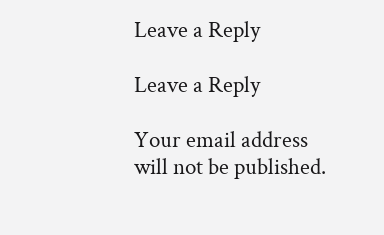Leave a Reply

Leave a Reply

Your email address will not be published.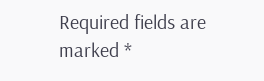Required fields are marked *